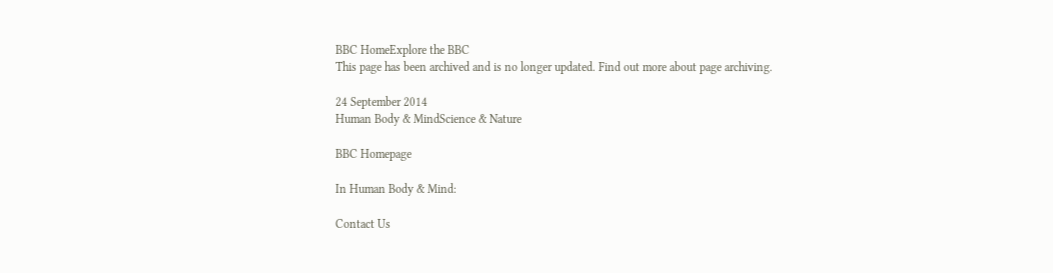BBC HomeExplore the BBC
This page has been archived and is no longer updated. Find out more about page archiving.

24 September 2014
Human Body & MindScience & Nature

BBC Homepage

In Human Body & Mind:

Contact Us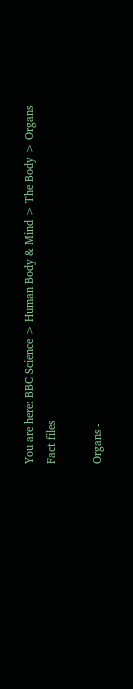You are here: BBC Science > Human Body & Mind > The Body > Organs
Fact files

Organs -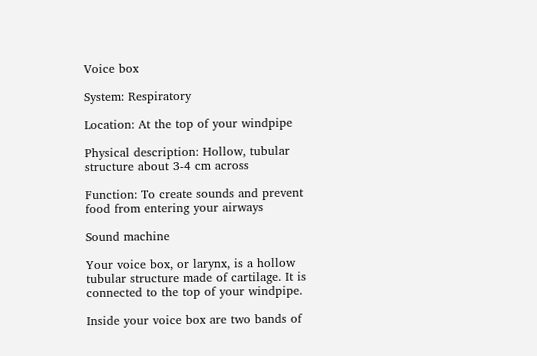Voice box

System: Respiratory

Location: At the top of your windpipe

Physical description: Hollow, tubular structure about 3-4 cm across

Function: To create sounds and prevent food from entering your airways

Sound machine

Your voice box, or larynx, is a hollow tubular structure made of cartilage. It is connected to the top of your windpipe.

Inside your voice box are two bands of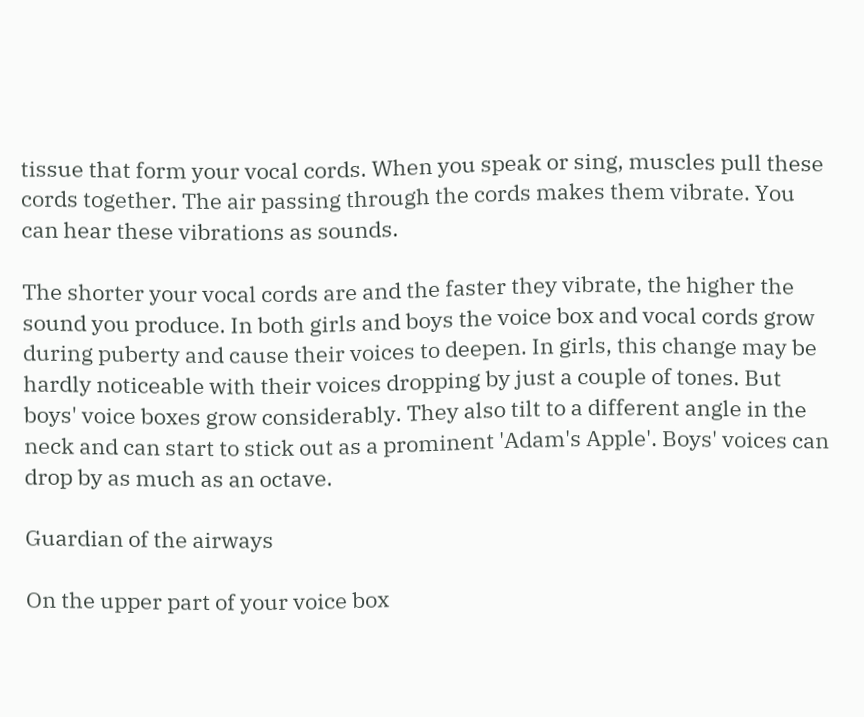tissue that form your vocal cords. When you speak or sing, muscles pull these cords together. The air passing through the cords makes them vibrate. You can hear these vibrations as sounds.

The shorter your vocal cords are and the faster they vibrate, the higher the sound you produce. In both girls and boys the voice box and vocal cords grow during puberty and cause their voices to deepen. In girls, this change may be hardly noticeable with their voices dropping by just a couple of tones. But boys' voice boxes grow considerably. They also tilt to a different angle in the neck and can start to stick out as a prominent 'Adam's Apple'. Boys' voices can drop by as much as an octave.

Guardian of the airways

On the upper part of your voice box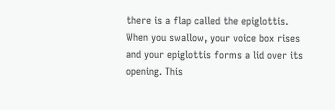there is a flap called the epiglottis. When you swallow, your voice box rises and your epiglottis forms a lid over its opening. This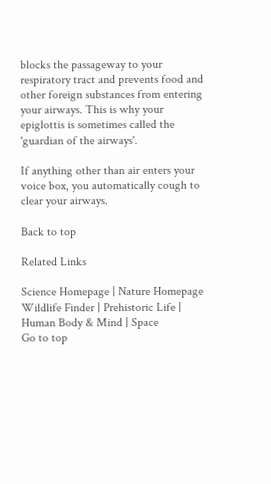blocks the passageway to your respiratory tract and prevents food and other foreign substances from entering your airways. This is why your epiglottis is sometimes called the 'guardian of the airways'.

If anything other than air enters your voice box, you automatically cough to clear your airways.

Back to top

Related Links

Science Homepage | Nature Homepage
Wildlife Finder | Prehistoric Life | Human Body & Mind | Space
Go to top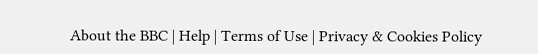About the BBC | Help | Terms of Use | Privacy & Cookies Policy